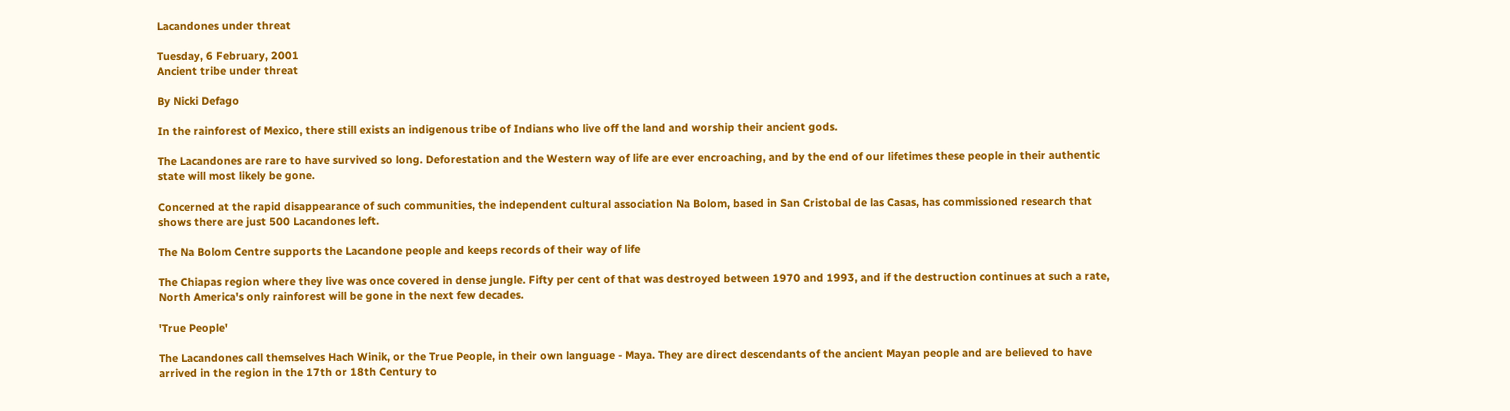Lacandones under threat

Tuesday, 6 February, 2001
Ancient tribe under threat

By Nicki Defago

In the rainforest of Mexico, there still exists an indigenous tribe of Indians who live off the land and worship their ancient gods.

The Lacandones are rare to have survived so long. Deforestation and the Western way of life are ever encroaching, and by the end of our lifetimes these people in their authentic state will most likely be gone.

Concerned at the rapid disappearance of such communities, the independent cultural association Na Bolom, based in San Cristobal de las Casas, has commissioned research that shows there are just 500 Lacandones left.

The Na Bolom Centre supports the Lacandone people and keeps records of their way of life

The Chiapas region where they live was once covered in dense jungle. Fifty per cent of that was destroyed between 1970 and 1993, and if the destruction continues at such a rate, North America's only rainforest will be gone in the next few decades.

'True People'

The Lacandones call themselves Hach Winik, or the True People, in their own language - Maya. They are direct descendants of the ancient Mayan people and are believed to have arrived in the region in the 17th or 18th Century to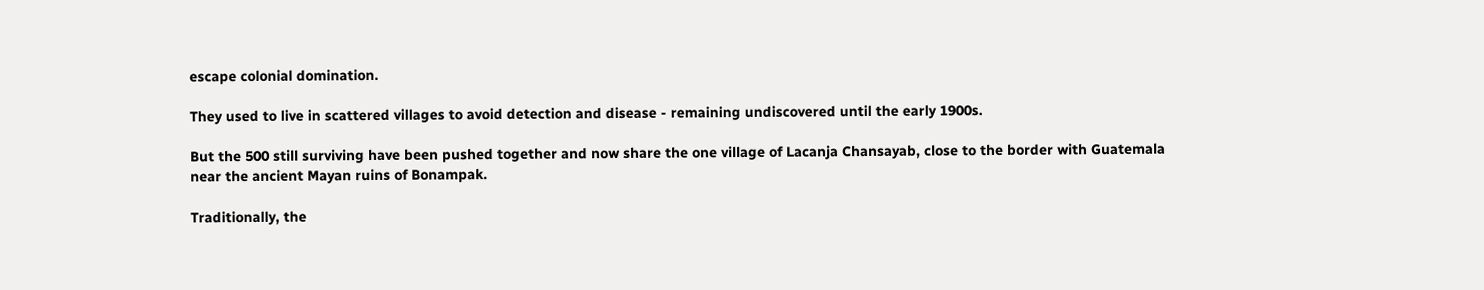escape colonial domination.

They used to live in scattered villages to avoid detection and disease - remaining undiscovered until the early 1900s.

But the 500 still surviving have been pushed together and now share the one village of Lacanja Chansayab, close to the border with Guatemala near the ancient Mayan ruins of Bonampak.

Traditionally, the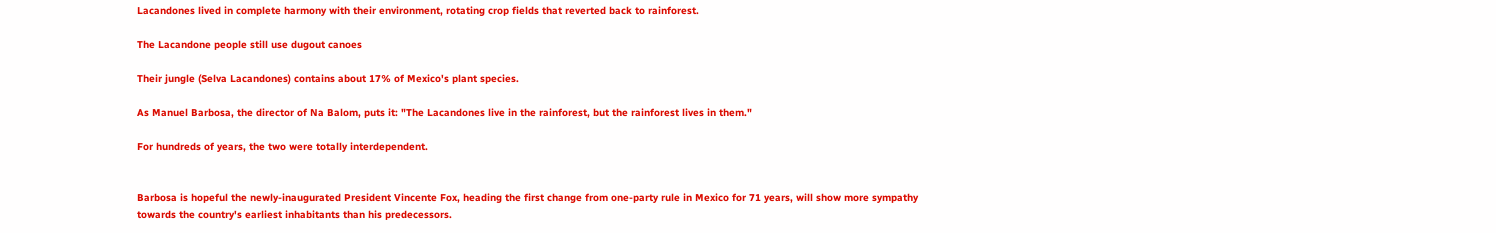Lacandones lived in complete harmony with their environment, rotating crop fields that reverted back to rainforest.

The Lacandone people still use dugout canoes

Their jungle (Selva Lacandones) contains about 17% of Mexico's plant species.

As Manuel Barbosa, the director of Na Balom, puts it: "The Lacandones live in the rainforest, but the rainforest lives in them."

For hundreds of years, the two were totally interdependent.


Barbosa is hopeful the newly-inaugurated President Vincente Fox, heading the first change from one-party rule in Mexico for 71 years, will show more sympathy towards the country's earliest inhabitants than his predecessors.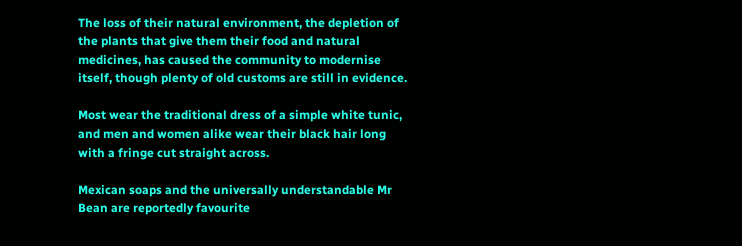The loss of their natural environment, the depletion of the plants that give them their food and natural medicines, has caused the community to modernise itself, though plenty of old customs are still in evidence.

Most wear the traditional dress of a simple white tunic, and men and women alike wear their black hair long with a fringe cut straight across.

Mexican soaps and the universally understandable Mr Bean are reportedly favourite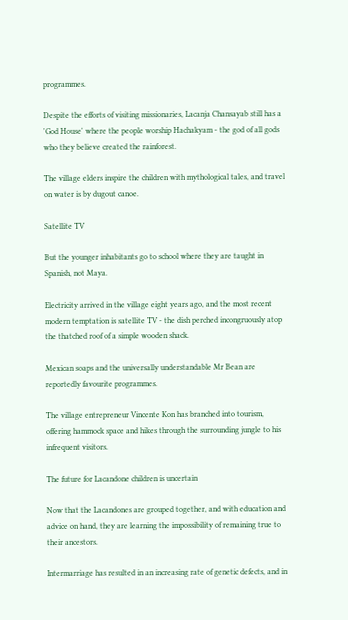programmes.

Despite the efforts of visiting missionaries, Lacanja Chansayab still has a 'God House' where the people worship Hachakyam - the god of all gods who they believe created the rainforest.

The village elders inspire the children with mythological tales, and travel on water is by dugout canoe.

Satellite TV

But the younger inhabitants go to school where they are taught in Spanish, not Maya.

Electricity arrived in the village eight years ago, and the most recent modern temptation is satellite TV - the dish perched incongruously atop the thatched roof of a simple wooden shack.

Mexican soaps and the universally understandable Mr Bean are reportedly favourite programmes.

The village entrepreneur Vincente Kon has branched into tourism, offering hammock space and hikes through the surrounding jungle to his infrequent visitors.

The future for Lacandone children is uncertain

Now that the Lacandones are grouped together, and with education and advice on hand, they are learning the impossibility of remaining true to their ancestors.

Intermarriage has resulted in an increasing rate of genetic defects, and in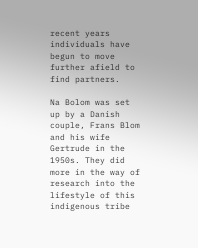recent years individuals have begun to move further afield to find partners.

Na Bolom was set up by a Danish couple, Frans Blom and his wife Gertrude in the 1950s. They did more in the way of research into the lifestyle of this indigenous tribe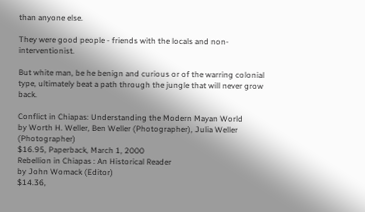than anyone else.

They were good people - friends with the locals and non-interventionist.

But white man, be he benign and curious or of the warring colonial type, ultimately beat a path through the jungle that will never grow back.

Conflict in Chiapas: Understanding the Modern Mayan World
by Worth H. Weller, Ben Weller (Photographer), Julia Weller (Photographer)
$16.95, Paperback, March 1, 2000
Rebellion in Chiapas : An Historical Reader
by John Womack (Editor)
$14.36,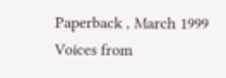Paperback , March 1999
Voices from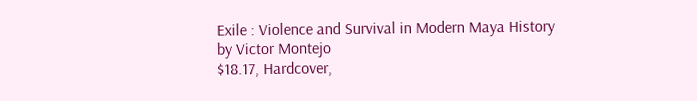Exile : Violence and Survival in Modern Maya History
by Victor Montejo
$18.17, Hardcover,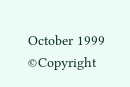October 1999
©Copyright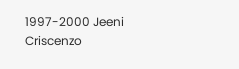1997-2000 Jeeni Criscenzo